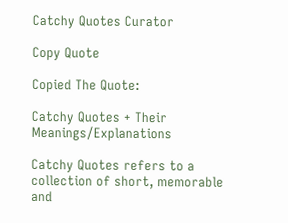Catchy Quotes Curator

Copy Quote

Copied The Quote:

Catchy Quotes + Their Meanings/Explanations

Catchy Quotes refers to a collection of short, memorable and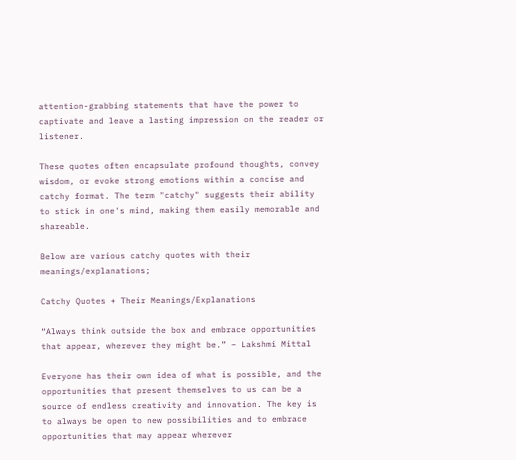attention-grabbing statements that have the power to captivate and leave a lasting impression on the reader or listener.

These quotes often encapsulate profound thoughts, convey wisdom, or evoke strong emotions within a concise and catchy format. The term "catchy" suggests their ability to stick in one's mind, making them easily memorable and shareable.

Below are various catchy quotes with their meanings/explanations;

Catchy Quotes + Their Meanings/Explanations

“Always think outside the box and embrace opportunities that appear, wherever they might be.” – Lakshmi Mittal

Everyone has their own idea of what is possible, and the opportunities that present themselves to us can be a source of endless creativity and innovation. The key is to always be open to new possibilities and to embrace opportunities that may appear wherever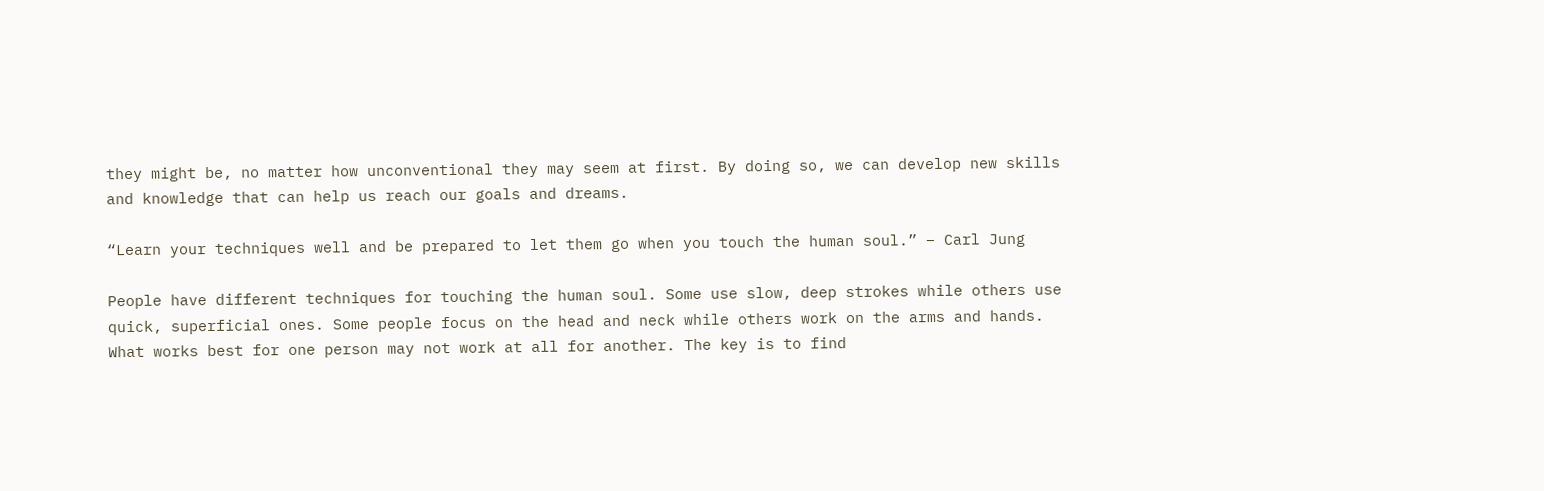they might be, no matter how unconventional they may seem at first. By doing so, we can develop new skills and knowledge that can help us reach our goals and dreams.

“Learn your techniques well and be prepared to let them go when you touch the human soul.” – Carl Jung

People have different techniques for touching the human soul. Some use slow, deep strokes while others use quick, superficial ones. Some people focus on the head and neck while others work on the arms and hands. What works best for one person may not work at all for another. The key is to find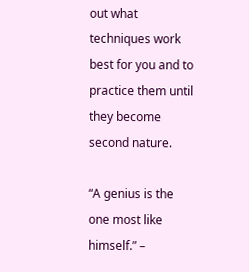out what techniques work best for you and to practice them until they become second nature.

“A genius is the one most like himself.” –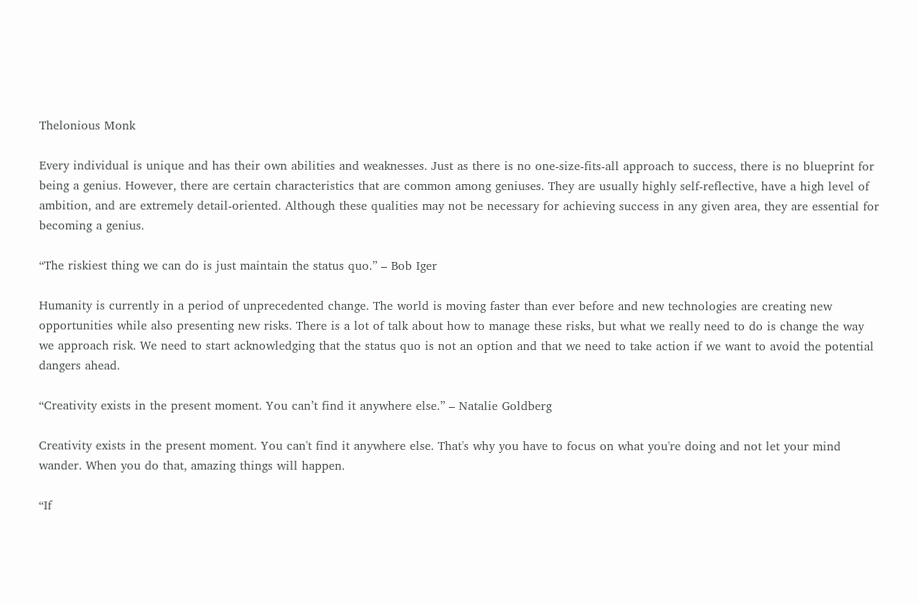Thelonious Monk

Every individual is unique and has their own abilities and weaknesses. Just as there is no one-size-fits-all approach to success, there is no blueprint for being a genius. However, there are certain characteristics that are common among geniuses. They are usually highly self-reflective, have a high level of ambition, and are extremely detail-oriented. Although these qualities may not be necessary for achieving success in any given area, they are essential for becoming a genius.

“The riskiest thing we can do is just maintain the status quo.” – Bob Iger

Humanity is currently in a period of unprecedented change. The world is moving faster than ever before and new technologies are creating new opportunities while also presenting new risks. There is a lot of talk about how to manage these risks, but what we really need to do is change the way we approach risk. We need to start acknowledging that the status quo is not an option and that we need to take action if we want to avoid the potential dangers ahead.

“Creativity exists in the present moment. You can’t find it anywhere else.” – Natalie Goldberg

Creativity exists in the present moment. You can't find it anywhere else. That's why you have to focus on what you're doing and not let your mind wander. When you do that, amazing things will happen.

“If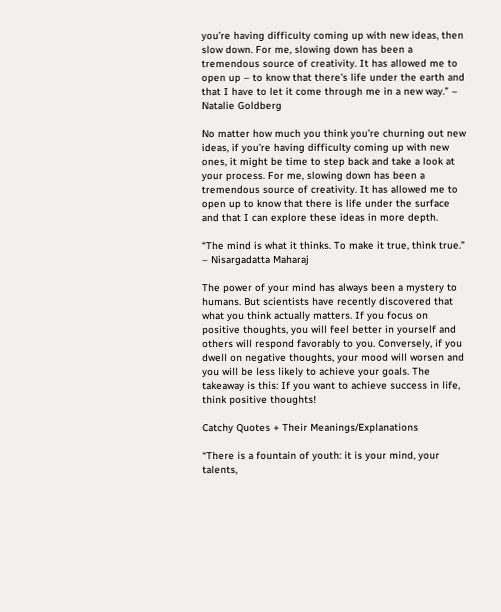you’re having difficulty coming up with new ideas, then slow down. For me, slowing down has been a tremendous source of creativity. It has allowed me to open up – to know that there’s life under the earth and that I have to let it come through me in a new way.” – Natalie Goldberg

No matter how much you think you’re churning out new ideas, if you’re having difficulty coming up with new ones, it might be time to step back and take a look at your process. For me, slowing down has been a tremendous source of creativity. It has allowed me to open up to know that there is life under the surface and that I can explore these ideas in more depth.

“The mind is what it thinks. To make it true, think true.” – Nisargadatta Maharaj

The power of your mind has always been a mystery to humans. But scientists have recently discovered that what you think actually matters. If you focus on positive thoughts, you will feel better in yourself and others will respond favorably to you. Conversely, if you dwell on negative thoughts, your mood will worsen and you will be less likely to achieve your goals. The takeaway is this: If you want to achieve success in life, think positive thoughts!

Catchy Quotes + Their Meanings/Explanations

“There is a fountain of youth: it is your mind, your talents,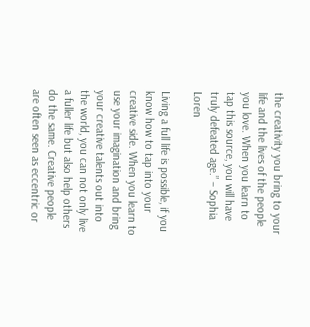the creativity you bring to your life and the lives of the people you love. When you learn to tap this source, you will have truly defeated age.” – Sophia Loren

Living a full life is possible, if you know how to tap into your creative side. When you learn to use your imagination and bring your creative talents out into the world, you can not only live a fuller life but also help others do the same. Creative people are often seen as eccentric or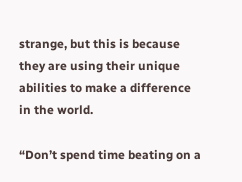strange, but this is because they are using their unique abilities to make a difference in the world.

“Don’t spend time beating on a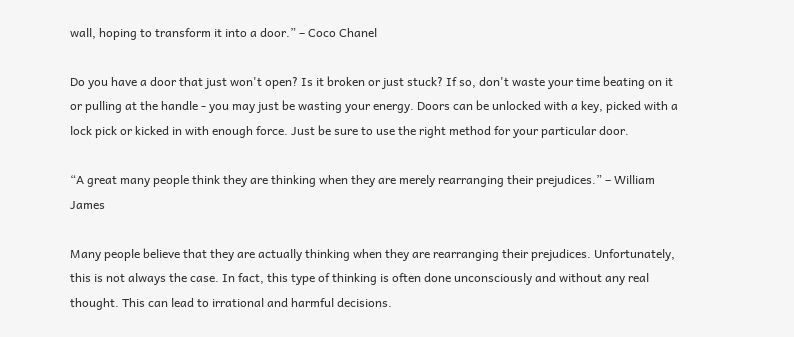wall, hoping to transform it into a door.” – Coco Chanel

Do you have a door that just won't open? Is it broken or just stuck? If so, don't waste your time beating on it or pulling at the handle - you may just be wasting your energy. Doors can be unlocked with a key, picked with a lock pick or kicked in with enough force. Just be sure to use the right method for your particular door.

“A great many people think they are thinking when they are merely rearranging their prejudices.” – William James

Many people believe that they are actually thinking when they are rearranging their prejudices. Unfortunately, this is not always the case. In fact, this type of thinking is often done unconsciously and without any real thought. This can lead to irrational and harmful decisions.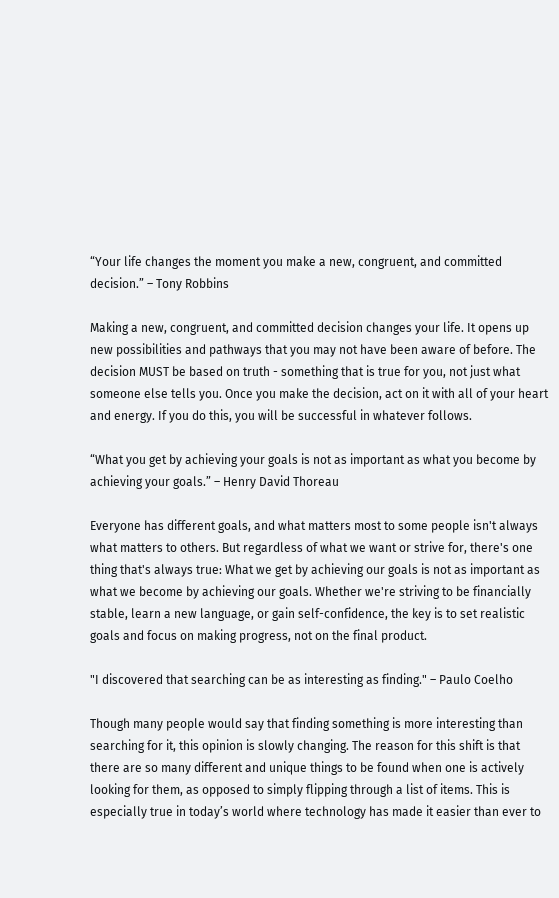“Your life changes the moment you make a new, congruent, and committed decision.” – Tony Robbins

Making a new, congruent, and committed decision changes your life. It opens up new possibilities and pathways that you may not have been aware of before. The decision MUST be based on truth - something that is true for you, not just what someone else tells you. Once you make the decision, act on it with all of your heart and energy. If you do this, you will be successful in whatever follows.

“What you get by achieving your goals is not as important as what you become by achieving your goals.” – Henry David Thoreau

Everyone has different goals, and what matters most to some people isn't always what matters to others. But regardless of what we want or strive for, there's one thing that's always true: What we get by achieving our goals is not as important as what we become by achieving our goals. Whether we're striving to be financially stable, learn a new language, or gain self-confidence, the key is to set realistic goals and focus on making progress, not on the final product.

"I discovered that searching can be as interesting as finding." – Paulo Coelho

Though many people would say that finding something is more interesting than searching for it, this opinion is slowly changing. The reason for this shift is that there are so many different and unique things to be found when one is actively looking for them, as opposed to simply flipping through a list of items. This is especially true in today’s world where technology has made it easier than ever to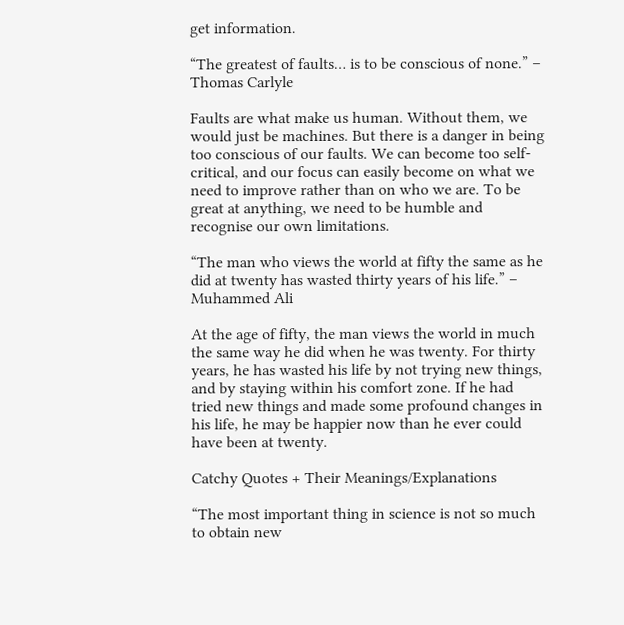get information.

“The greatest of faults… is to be conscious of none.” – Thomas Carlyle

Faults are what make us human. Without them, we would just be machines. But there is a danger in being too conscious of our faults. We can become too self-critical, and our focus can easily become on what we need to improve rather than on who we are. To be great at anything, we need to be humble and recognise our own limitations.

“The man who views the world at fifty the same as he did at twenty has wasted thirty years of his life.” – Muhammed Ali

At the age of fifty, the man views the world in much the same way he did when he was twenty. For thirty years, he has wasted his life by not trying new things, and by staying within his comfort zone. If he had tried new things and made some profound changes in his life, he may be happier now than he ever could have been at twenty.

Catchy Quotes + Their Meanings/Explanations

“The most important thing in science is not so much to obtain new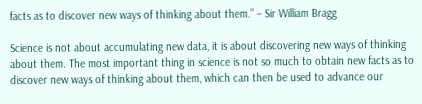facts as to discover new ways of thinking about them.” – Sir William Bragg

Science is not about accumulating new data, it is about discovering new ways of thinking about them. The most important thing in science is not so much to obtain new facts as to discover new ways of thinking about them, which can then be used to advance our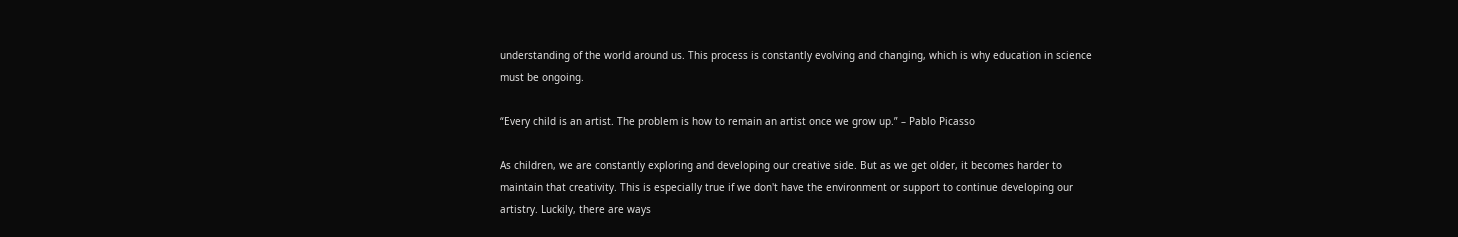understanding of the world around us. This process is constantly evolving and changing, which is why education in science must be ongoing.

“Every child is an artist. The problem is how to remain an artist once we grow up.” – Pablo Picasso

As children, we are constantly exploring and developing our creative side. But as we get older, it becomes harder to maintain that creativity. This is especially true if we don't have the environment or support to continue developing our artistry. Luckily, there are ways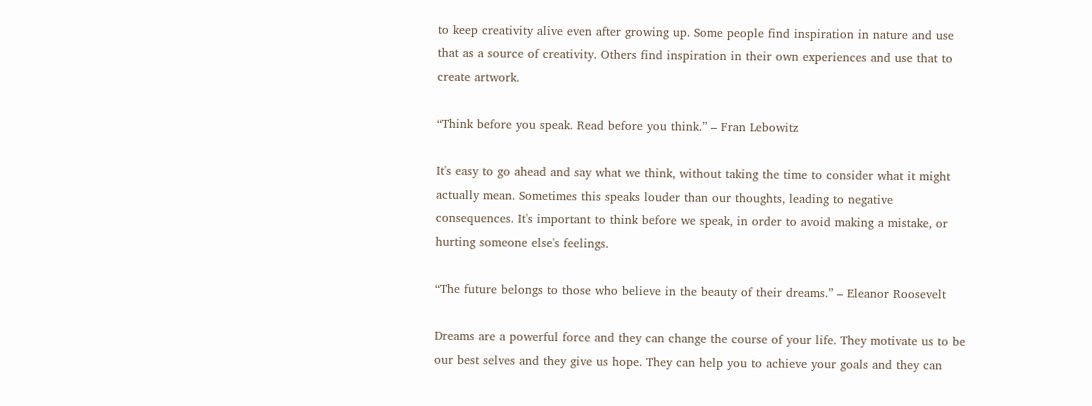to keep creativity alive even after growing up. Some people find inspiration in nature and use that as a source of creativity. Others find inspiration in their own experiences and use that to create artwork.

“Think before you speak. Read before you think.” – Fran Lebowitz

It's easy to go ahead and say what we think, without taking the time to consider what it might actually mean. Sometimes this speaks louder than our thoughts, leading to negative consequences. It's important to think before we speak, in order to avoid making a mistake, or hurting someone else's feelings.

“The future belongs to those who believe in the beauty of their dreams.” – Eleanor Roosevelt

Dreams are a powerful force and they can change the course of your life. They motivate us to be our best selves and they give us hope. They can help you to achieve your goals and they can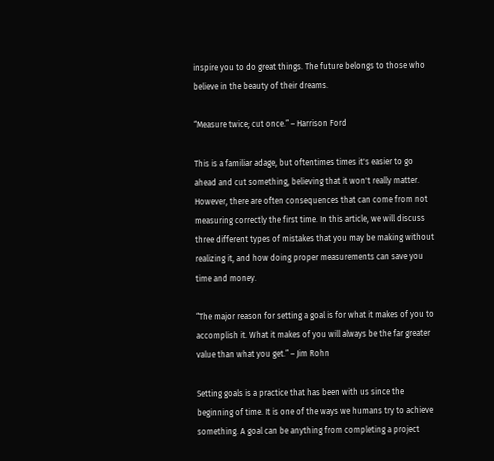inspire you to do great things. The future belongs to those who believe in the beauty of their dreams.

“Measure twice; cut once.” – Harrison Ford

This is a familiar adage, but oftentimes times it's easier to go ahead and cut something, believing that it won't really matter. However, there are often consequences that can come from not measuring correctly the first time. In this article, we will discuss three different types of mistakes that you may be making without realizing it, and how doing proper measurements can save you time and money.

“The major reason for setting a goal is for what it makes of you to accomplish it. What it makes of you will always be the far greater value than what you get.” – Jim Rohn

Setting goals is a practice that has been with us since the beginning of time. It is one of the ways we humans try to achieve something. A goal can be anything from completing a project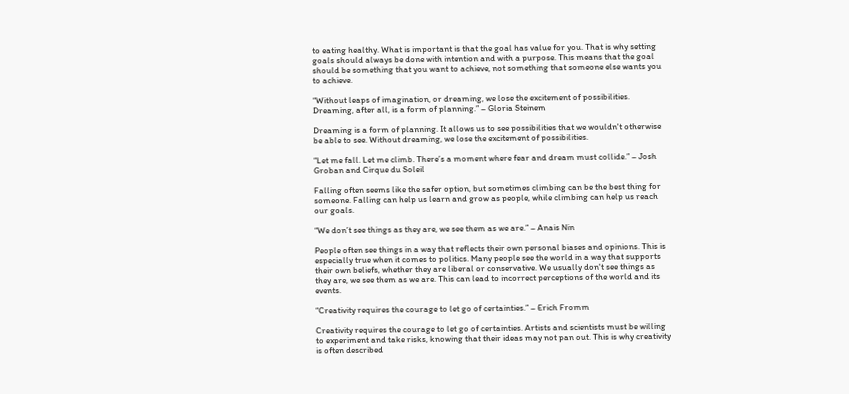to eating healthy. What is important is that the goal has value for you. That is why setting goals should always be done with intention and with a purpose. This means that the goal should be something that you want to achieve, not something that someone else wants you to achieve.

“Without leaps of imagination, or dreaming, we lose the excitement of possibilities. Dreaming, after all, is a form of planning.” – Gloria Steinem

Dreaming is a form of planning. It allows us to see possibilities that we wouldn't otherwise be able to see. Without dreaming, we lose the excitement of possibilities.

“Let me fall. Let me climb. There’s a moment where fear and dream must collide.” – Josh Groban and Cirque du Soleil

Falling often seems like the safer option, but sometimes climbing can be the best thing for someone. Falling can help us learn and grow as people, while climbing can help us reach our goals.

“We don’t see things as they are, we see them as we are.” – Anais Nin

People often see things in a way that reflects their own personal biases and opinions. This is especially true when it comes to politics. Many people see the world in a way that supports their own beliefs, whether they are liberal or conservative. We usually don't see things as they are, we see them as we are. This can lead to incorrect perceptions of the world and its events.

“Creativity requires the courage to let go of certainties.” – Erich Fromm

Creativity requires the courage to let go of certainties. Artists and scientists must be willing to experiment and take risks, knowing that their ideas may not pan out. This is why creativity is often described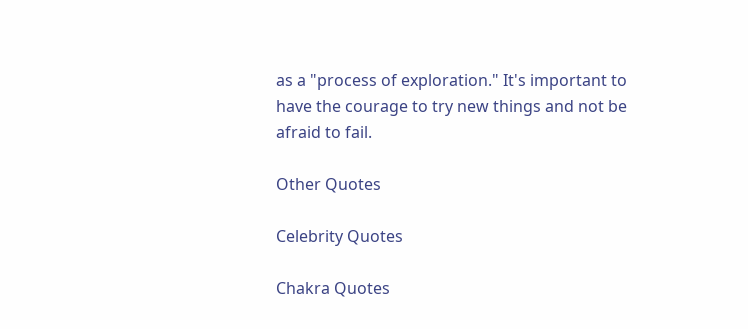as a "process of exploration." It's important to have the courage to try new things and not be afraid to fail.

Other Quotes

Celebrity Quotes

Chakra Quotes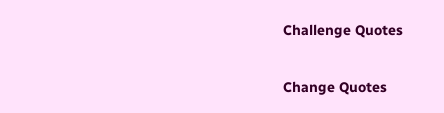Challenge Quotes

Change Quotes